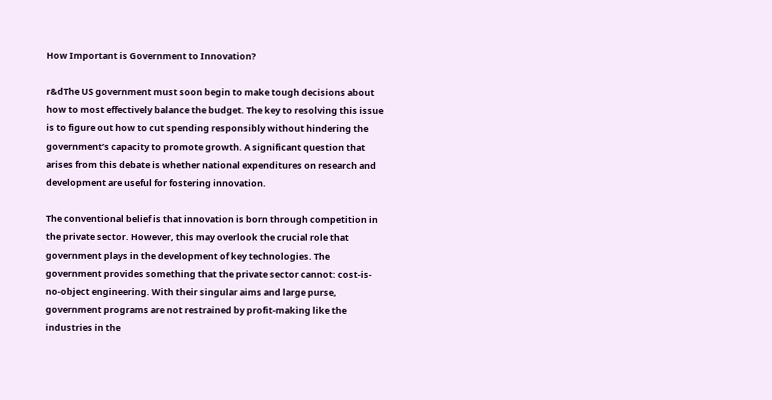How Important is Government to Innovation?

r&dThe US government must soon begin to make tough decisions about how to most effectively balance the budget. The key to resolving this issue is to figure out how to cut spending responsibly without hindering the government’s capacity to promote growth. A significant question that arises from this debate is whether national expenditures on research and development are useful for fostering innovation.

The conventional belief is that innovation is born through competition in the private sector. However, this may overlook the crucial role that government plays in the development of key technologies. The government provides something that the private sector cannot: cost-is-no-object engineering. With their singular aims and large purse, government programs are not restrained by profit-making like the industries in the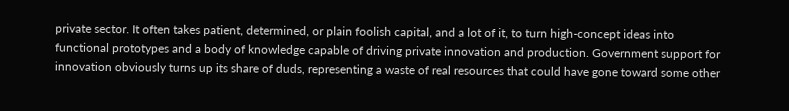private sector. It often takes patient, determined, or plain foolish capital, and a lot of it, to turn high-concept ideas into functional prototypes and a body of knowledge capable of driving private innovation and production. Government support for innovation obviously turns up its share of duds, representing a waste of real resources that could have gone toward some other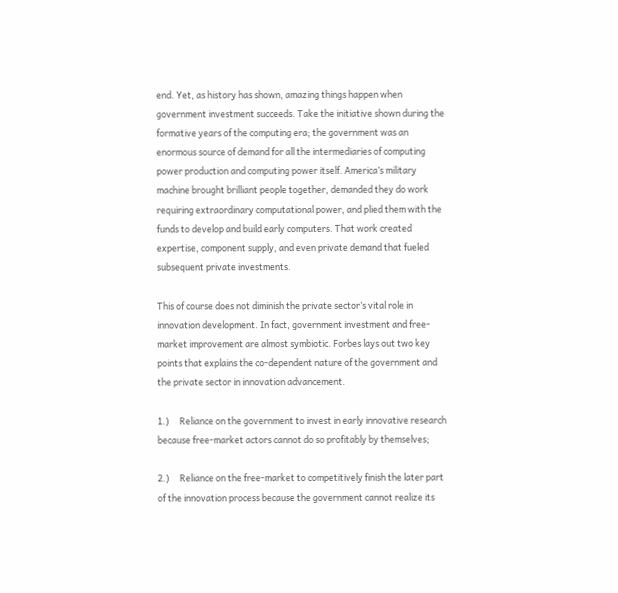end. Yet, as history has shown, amazing things happen when government investment succeeds. Take the initiative shown during the formative years of the computing era; the government was an enormous source of demand for all the intermediaries of computing power production and computing power itself. America’s military machine brought brilliant people together, demanded they do work requiring extraordinary computational power, and plied them with the funds to develop and build early computers. That work created expertise, component supply, and even private demand that fueled subsequent private investments.

This of course does not diminish the private sector’s vital role in innovation development. In fact, government investment and free-market improvement are almost symbiotic. Forbes lays out two key points that explains the co-dependent nature of the government and the private sector in innovation advancement.

1.)     Reliance on the government to invest in early innovative research because free-market actors cannot do so profitably by themselves;

2.)     Reliance on the free-market to competitively finish the later part of the innovation process because the government cannot realize its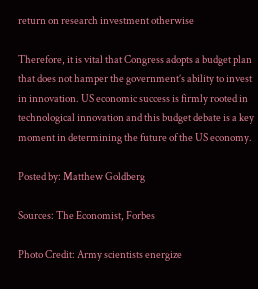return on research investment otherwise

Therefore, it is vital that Congress adopts a budget plan that does not hamper the government’s ability to invest in innovation. US economic success is firmly rooted in technological innovation and this budget debate is a key moment in determining the future of the US economy.

Posted by: Matthew Goldberg

Sources: The Economist, Forbes

Photo Credit: Army scientists energize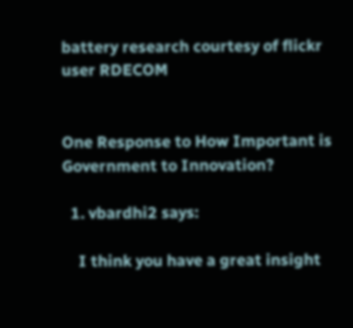battery research courtesy of flickr user RDECOM


One Response to How Important is Government to Innovation?

  1. vbardhi2 says:

    I think you have a great insight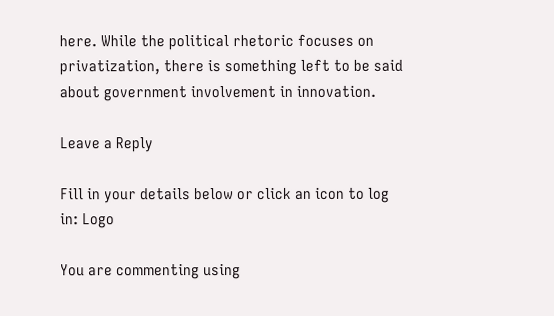here. While the political rhetoric focuses on privatization, there is something left to be said about government involvement in innovation.

Leave a Reply

Fill in your details below or click an icon to log in: Logo

You are commenting using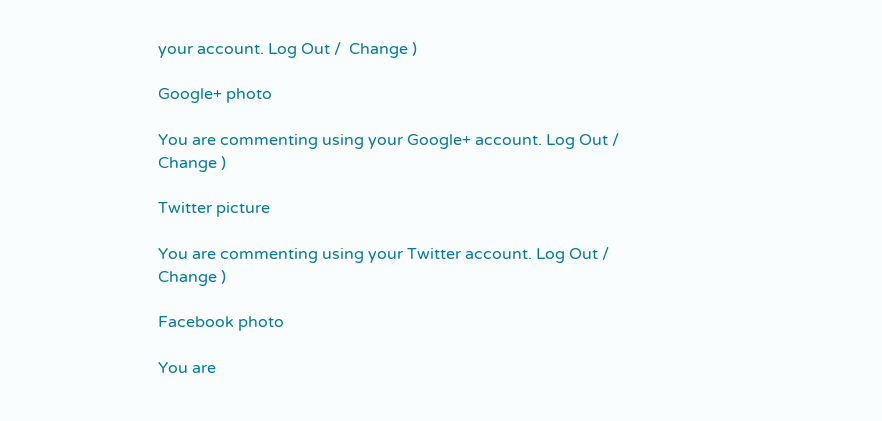your account. Log Out /  Change )

Google+ photo

You are commenting using your Google+ account. Log Out /  Change )

Twitter picture

You are commenting using your Twitter account. Log Out /  Change )

Facebook photo

You are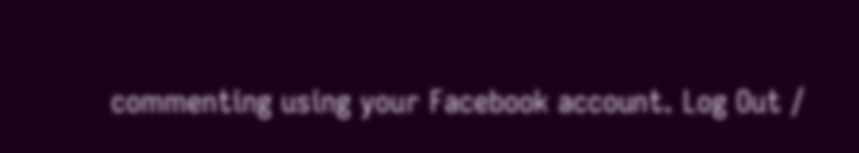commenting using your Facebook account. Log Out /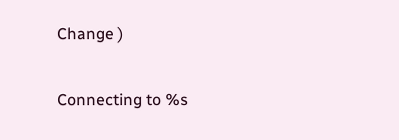Change )

Connecting to %s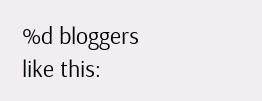%d bloggers like this: